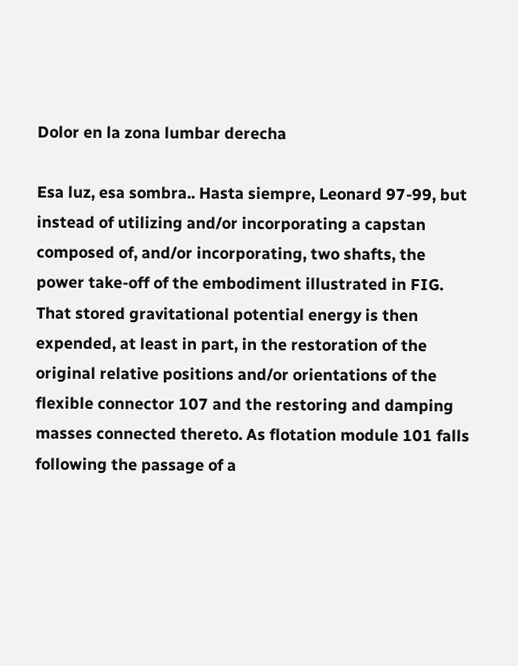Dolor en la zona lumbar derecha

Esa luz, esa sombra.. Hasta siempre, Leonard 97-99, but instead of utilizing and/or incorporating a capstan composed of, and/or incorporating, two shafts, the power take-off of the embodiment illustrated in FIG. That stored gravitational potential energy is then expended, at least in part, in the restoration of the original relative positions and/or orientations of the flexible connector 107 and the restoring and damping masses connected thereto. As flotation module 101 falls following the passage of a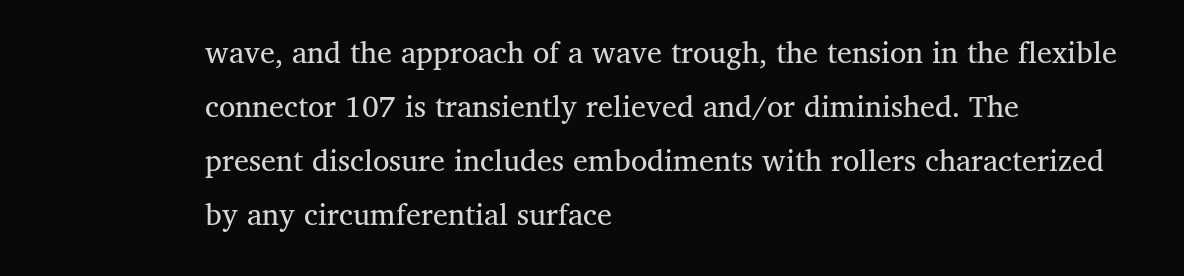wave, and the approach of a wave trough, the tension in the flexible connector 107 is transiently relieved and/or diminished. The present disclosure includes embodiments with rollers characterized by any circumferential surface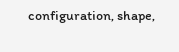configuration, shape,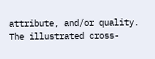attribute, and/or quality. The illustrated cross-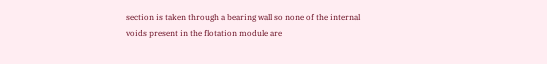section is taken through a bearing wall so none of the internal voids present in the flotation module are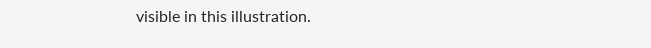visible in this illustration.